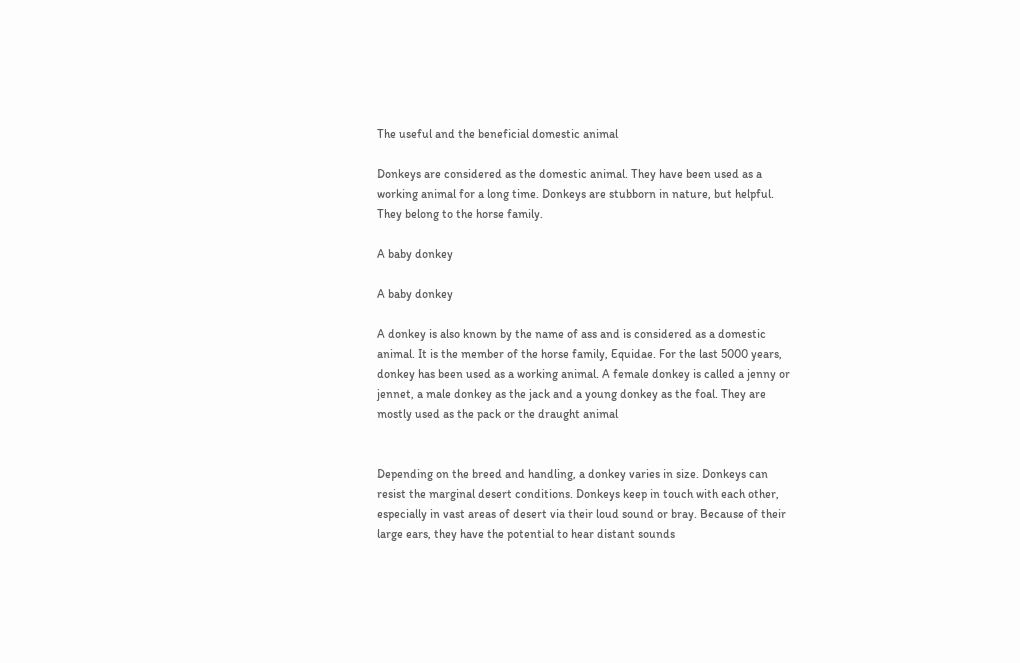The useful and the beneficial domestic animal

Donkeys are considered as the domestic animal. They have been used as a working animal for a long time. Donkeys are stubborn in nature, but helpful. They belong to the horse family.

A baby donkey

A baby donkey

A donkey is also known by the name of ass and is considered as a domestic animal. It is the member of the horse family, Equidae. For the last 5000 years, donkey has been used as a working animal. A female donkey is called a jenny or jennet, a male donkey as the jack and a young donkey as the foal. They are mostly used as the pack or the draught animal


Depending on the breed and handling, a donkey varies in size. Donkeys can resist the marginal desert conditions. Donkeys keep in touch with each other, especially in vast areas of desert via their loud sound or bray. Because of their large ears, they have the potential to hear distant sounds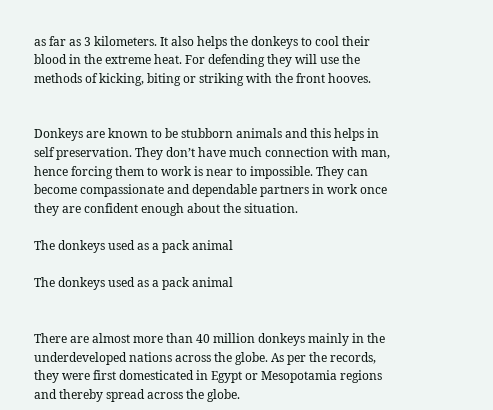as far as 3 kilometers. It also helps the donkeys to cool their blood in the extreme heat. For defending they will use the methods of kicking, biting or striking with the front hooves.


Donkeys are known to be stubborn animals and this helps in self preservation. They don’t have much connection with man, hence forcing them to work is near to impossible. They can become compassionate and dependable partners in work once they are confident enough about the situation.

The donkeys used as a pack animal

The donkeys used as a pack animal


There are almost more than 40 million donkeys mainly in the underdeveloped nations across the globe. As per the records, they were first domesticated in Egypt or Mesopotamia regions and thereby spread across the globe.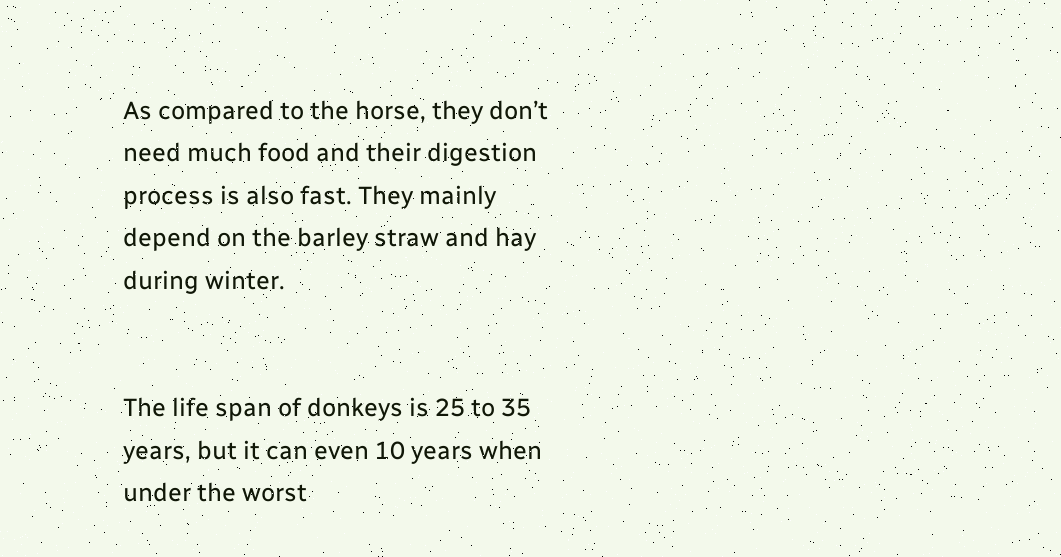As compared to the horse, they don’t need much food and their digestion process is also fast. They mainly depend on the barley straw and hay during winter.


The life span of donkeys is 25 to 35 years, but it can even 10 years when under the worst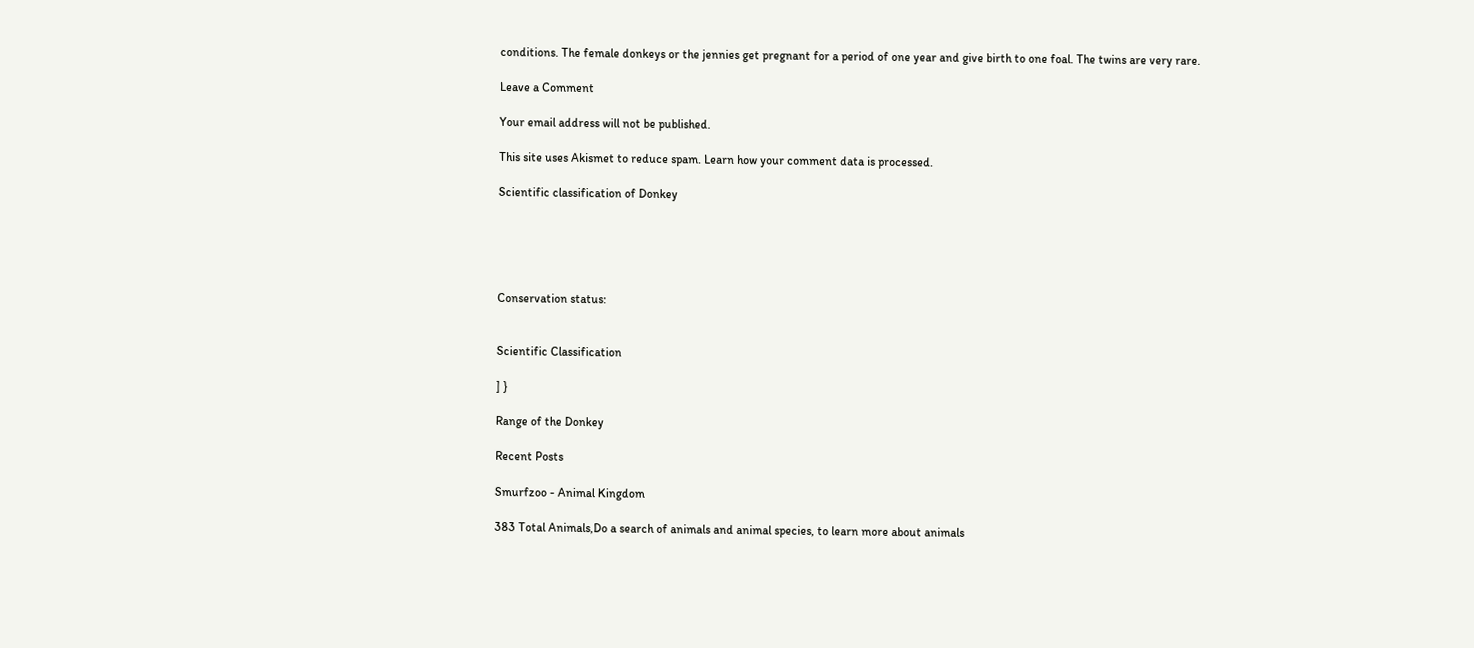conditions. The female donkeys or the jennies get pregnant for a period of one year and give birth to one foal. The twins are very rare.

Leave a Comment

Your email address will not be published.

This site uses Akismet to reduce spam. Learn how your comment data is processed.

Scientific classification of Donkey





Conservation status:


Scientific Classification

] }

Range of the Donkey

Recent Posts

Smurfzoo - Animal Kingdom

383 Total Animals,Do a search of animals and animal species, to learn more about animals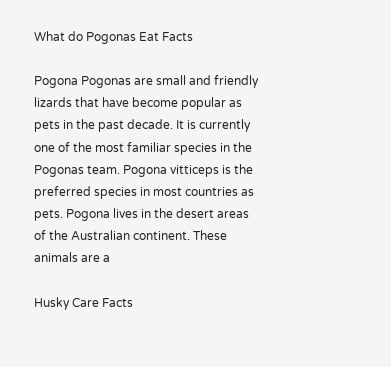What do Pogonas Eat Facts

Pogona Pogonas are small and friendly lizards that have become popular as pets in the past decade. It is currently one of the most familiar species in the Pogonas team. Pogona vitticeps is the preferred species in most countries as pets. Pogona lives in the desert areas of the Australian continent. These animals are a

Husky Care Facts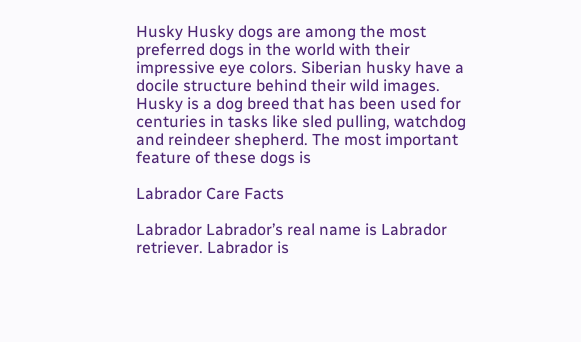Husky Husky dogs are among the most preferred dogs in the world with their impressive eye colors. Siberian husky have a docile structure behind their wild images. Husky is a dog breed that has been used for centuries in tasks like sled pulling, watchdog and reindeer shepherd. The most important feature of these dogs is

Labrador Care Facts

Labrador Labrador’s real name is Labrador retriever. Labrador is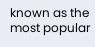known as the most popular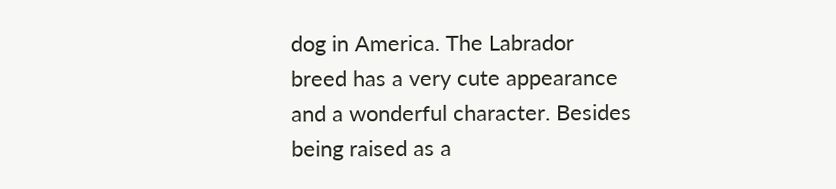dog in America. The Labrador breed has a very cute appearance and a wonderful character. Besides being raised as a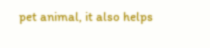pet animal, it also helps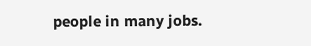people in many jobs.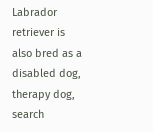Labrador retriever is also bred as a disabled dog, therapy dog, search